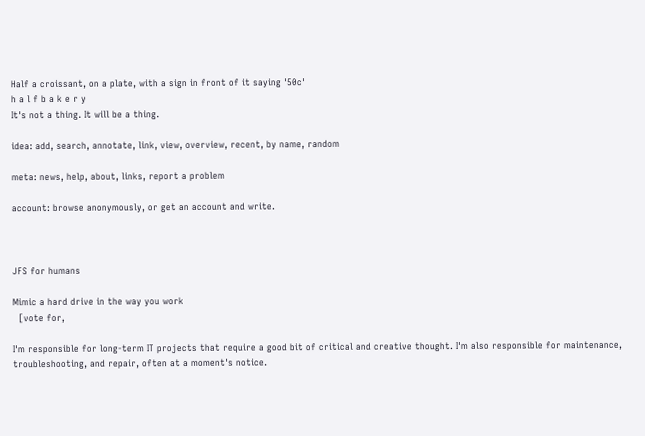Half a croissant, on a plate, with a sign in front of it saying '50c'
h a l f b a k e r y
It's not a thing. It will be a thing.

idea: add, search, annotate, link, view, overview, recent, by name, random

meta: news, help, about, links, report a problem

account: browse anonymously, or get an account and write.



JFS for humans

Mimic a hard drive in the way you work
  [vote for,

I'm responsible for long-term IT projects that require a good bit of critical and creative thought. I'm also responsible for maintenance, troubleshooting, and repair, often at a moment's notice.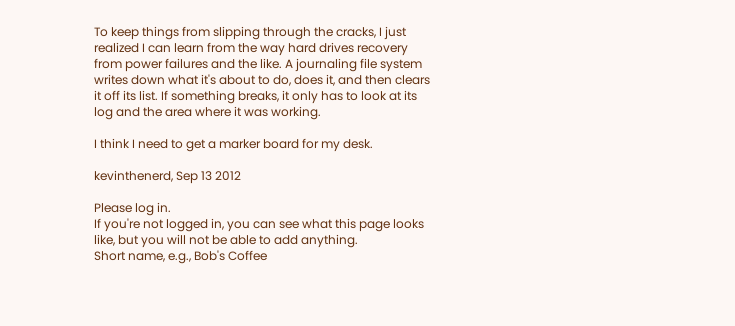To keep things from slipping through the cracks, I just realized I can learn from the way hard drives recovery from power failures and the like. A journaling file system writes down what it's about to do, does it, and then clears it off its list. If something breaks, it only has to look at its log and the area where it was working.

I think I need to get a marker board for my desk.

kevinthenerd, Sep 13 2012

Please log in.
If you're not logged in, you can see what this page looks like, but you will not be able to add anything.
Short name, e.g., Bob's Coffee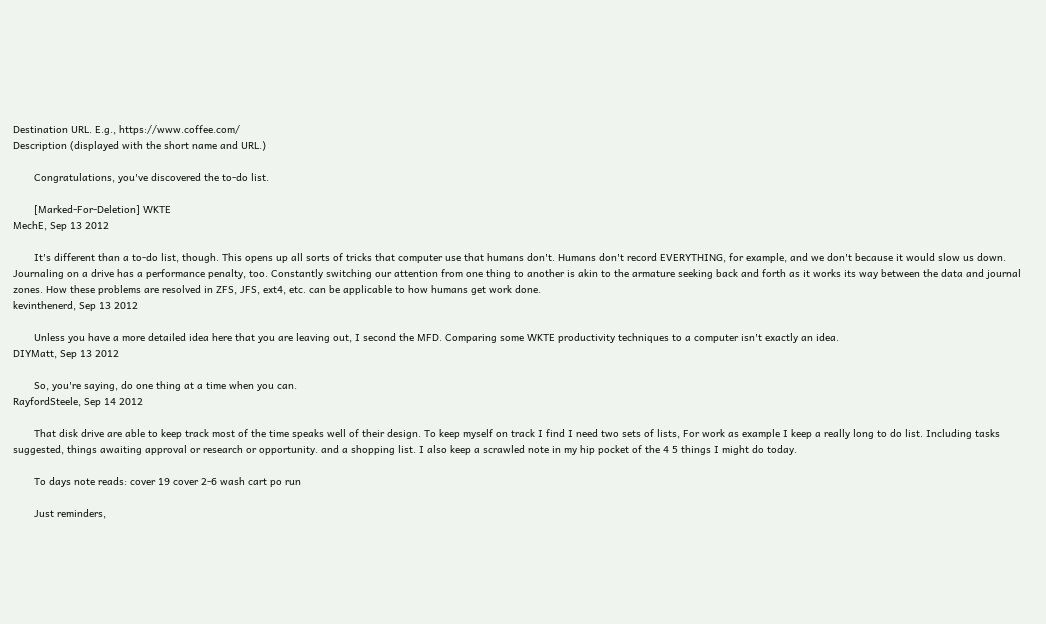Destination URL. E.g., https://www.coffee.com/
Description (displayed with the short name and URL.)

       Congratulations, you've discovered the to-do list.

       [Marked-For-Deletion] WKTE
MechE, Sep 13 2012

       It's different than a to-do list, though. This opens up all sorts of tricks that computer use that humans don't. Humans don't record EVERYTHING, for example, and we don't because it would slow us down. Journaling on a drive has a performance penalty, too. Constantly switching our attention from one thing to another is akin to the armature seeking back and forth as it works its way between the data and journal zones. How these problems are resolved in ZFS, JFS, ext4, etc. can be applicable to how humans get work done.
kevinthenerd, Sep 13 2012

       Unless you have a more detailed idea here that you are leaving out, I second the MFD. Comparing some WKTE productivity techniques to a computer isn't exactly an idea.
DIYMatt, Sep 13 2012

       So, you're saying, do one thing at a time when you can.
RayfordSteele, Sep 14 2012

       That disk drive are able to keep track most of the time speaks well of their design. To keep myself on track I find I need two sets of lists, For work as example I keep a really long to do list. Including tasks suggested, things awaiting approval or research or opportunity. and a shopping list. I also keep a scrawled note in my hip pocket of the 4 5 things I might do today.

       To days note reads: cover 19 cover 2-6 wash cart po run

       Just reminders,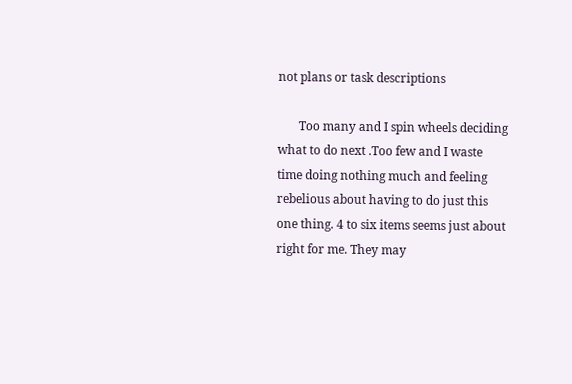not plans or task descriptions

       Too many and I spin wheels deciding what to do next .Too few and I waste time doing nothing much and feeling rebelious about having to do just this one thing. 4 to six items seems just about right for me. They may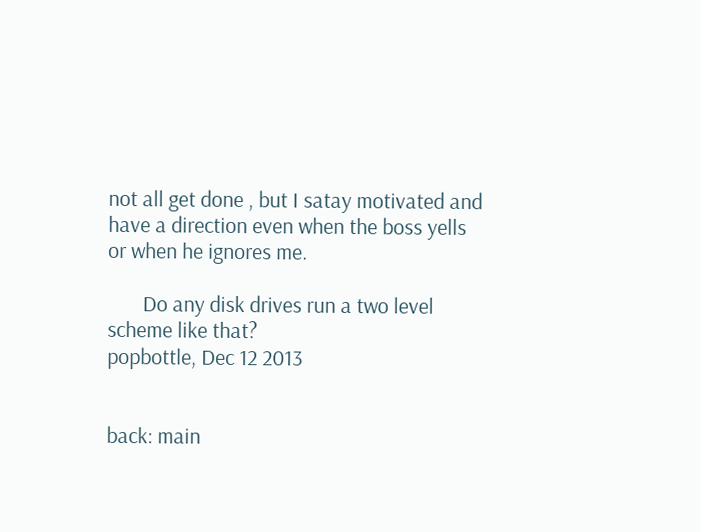not all get done , but I satay motivated and have a direction even when the boss yells or when he ignores me.

       Do any disk drives run a two level scheme like that?
popbottle, Dec 12 2013


back: main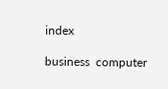index

business  computer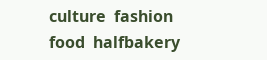culture  fashion  food  halfbakery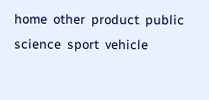home  other  product  public  science  sport  vehicle